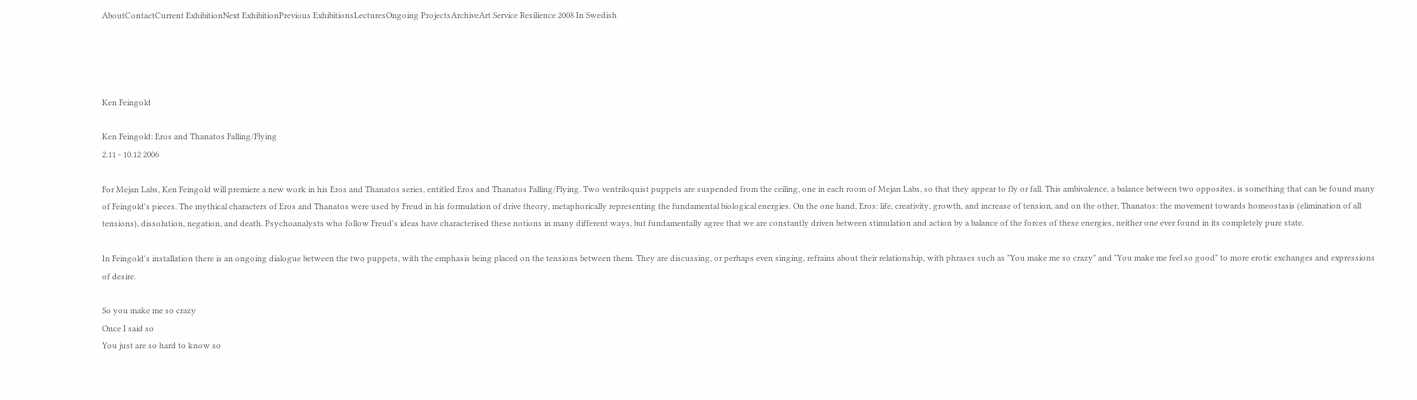AboutContactCurrent ExhibitionNext ExhibitionPrevious ExhibitionsLecturesOngoing ProjectsArchiveArt Service Resilience 2008 In Swedish




Ken Feingold

Ken Feingold: Eros and Thanatos Falling/Flying
2.11 - 10.12 2006

For Mejan Labs, Ken Feingold will premiere a new work in his Eros and Thanatos series, entitled Eros and Thanatos Falling/Flying. Two ventriloquist puppets are suspended from the ceiling, one in each room of Mejan Labs, so that they appear to fly or fall. This ambivalence, a balance between two opposites, is something that can be found many of Feingold's pieces. The mythical characters of Eros and Thanatos were used by Freud in his formulation of drive theory, metaphorically representing the fundamental biological energies. On the one hand, Eros: life, creativity, growth, and increase of tension, and on the other, Thanatos: the movement towards homeostasis (elimination of all tensions), dissolution, negation, and death. Psychoanalysts who follow Freud's ideas have characterised these notions in many different ways, but fundamentally agree that we are constantly driven between stimulation and action by a balance of the forces of these energies, neither one ever found in its completely pure state.

In Feingold's installation there is an ongoing dialogue between the two puppets, with the emphasis being placed on the tensions between them. They are discussing, or perhaps even singing, refrains about their relationship, with phrases such as "You make me so crazy" and "You make me feel so good" to more erotic exchanges and expressions of desire.

So you make me so crazy
Once I said so
You just are so hard to know so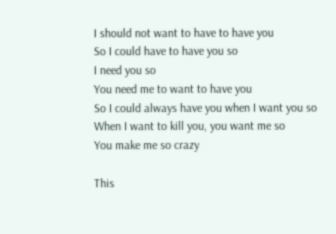I should not want to have to have you
So I could have to have you so
I need you so
You need me to want to have you
So I could always have you when I want you so
When I want to kill you, you want me so
You make me so crazy

This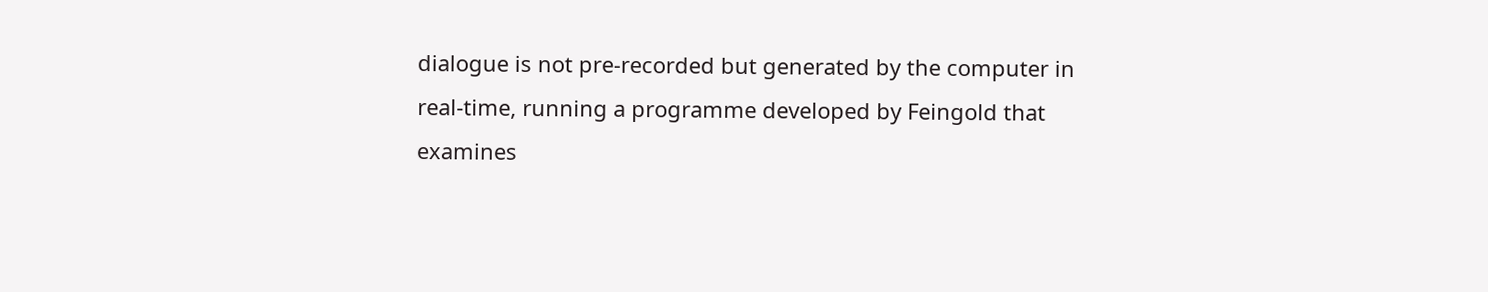dialogue is not pre-recorded but generated by the computer in real-time, running a programme developed by Feingold that examines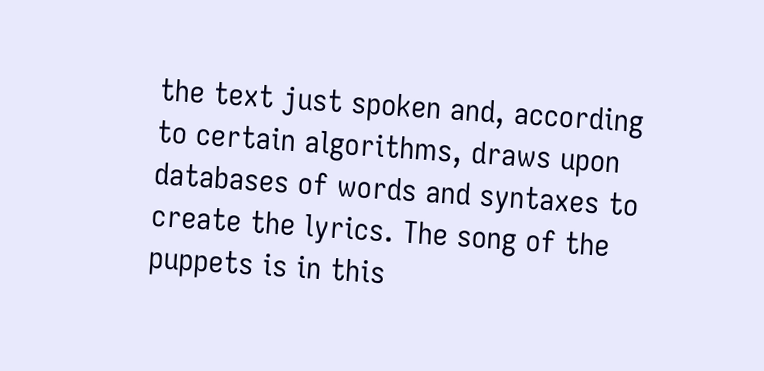the text just spoken and, according to certain algorithms, draws upon databases of words and syntaxes to create the lyrics. The song of the puppets is in this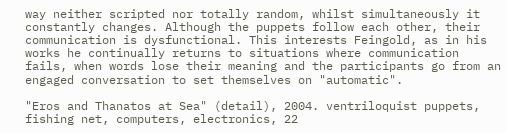way neither scripted nor totally random, whilst simultaneously it constantly changes. Although the puppets follow each other, their communication is dysfunctional. This interests Feingold, as in his works he continually returns to situations where communication fails, when words lose their meaning and the participants go from an engaged conversation to set themselves on "automatic".

"Eros and Thanatos at Sea" (detail), 2004. ventriloquist puppets, fishing net, computers, electronics, 22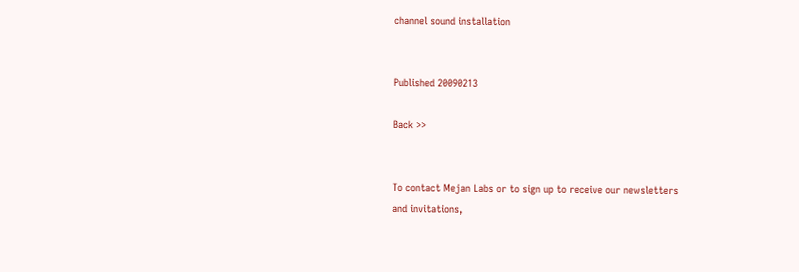channel sound installation


Published 20090213

Back >>


To contact Mejan Labs or to sign up to receive our newsletters
and invitations,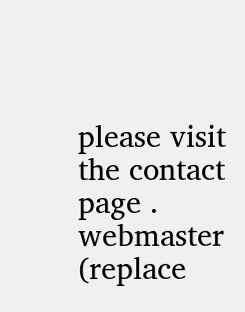please visit the contact page .
webmaster (replace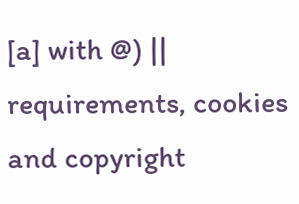[a] with @) || requirements, cookies and copyright